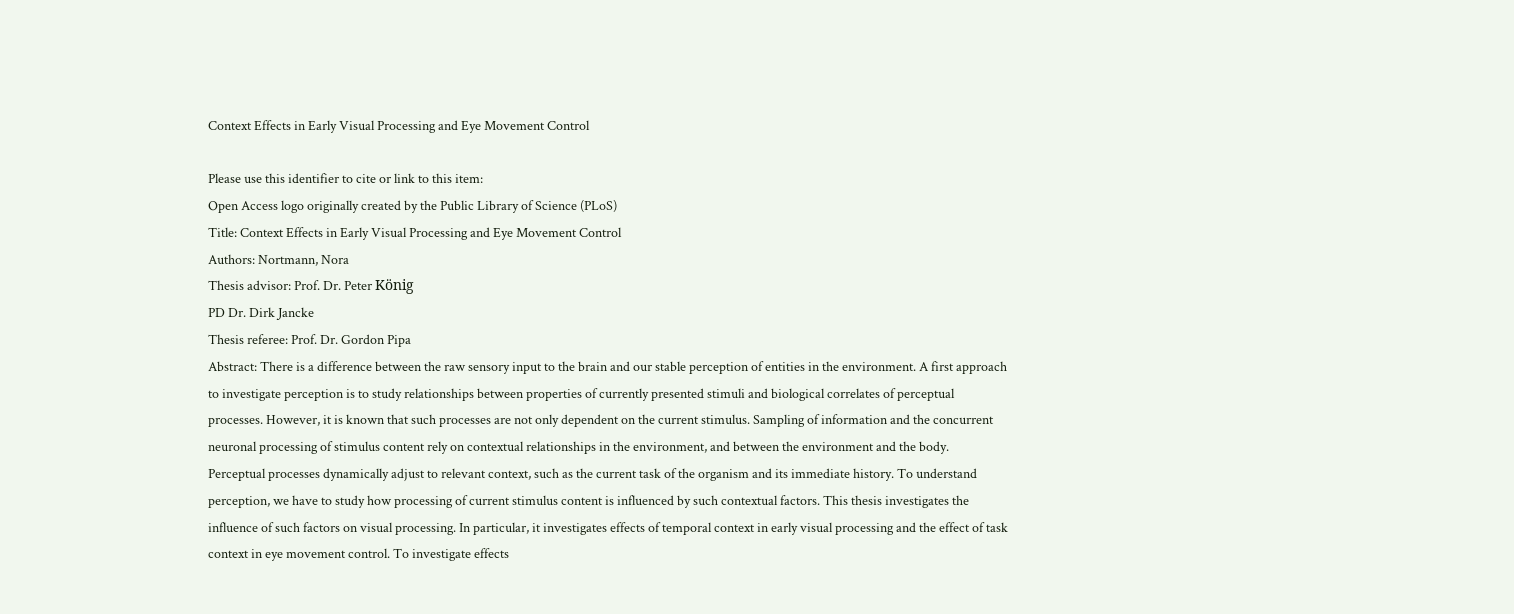Context Effects in Early Visual Processing and Eye Movement Control

Please use this identifier to cite or link to this item:
Open Access logo originally created by the Public Library of Science (PLoS)
Title: Context Effects in Early Visual Processing and Eye Movement Control
Authors: Nortmann, Nora
Thesis advisor: Prof. Dr. Peter König
PD Dr. Dirk Jancke
Thesis referee: Prof. Dr. Gordon Pipa
Abstract: There is a difference between the raw sensory input to the brain and our stable perception of entities in the environment. A first approach to investigate perception is to study relationships between properties of currently presented stimuli and biological correlates of perceptual processes. However, it is known that such processes are not only dependent on the current stimulus. Sampling of information and the concurrent neuronal processing of stimulus content rely on contextual relationships in the environment, and between the environment and the body. Perceptual processes dynamically adjust to relevant context, such as the current task of the organism and its immediate history. To understand perception, we have to study how processing of current stimulus content is influenced by such contextual factors. This thesis investigates the influence of such factors on visual processing. In particular, it investigates effects of temporal context in early visual processing and the effect of task context in eye movement control. To investigate effects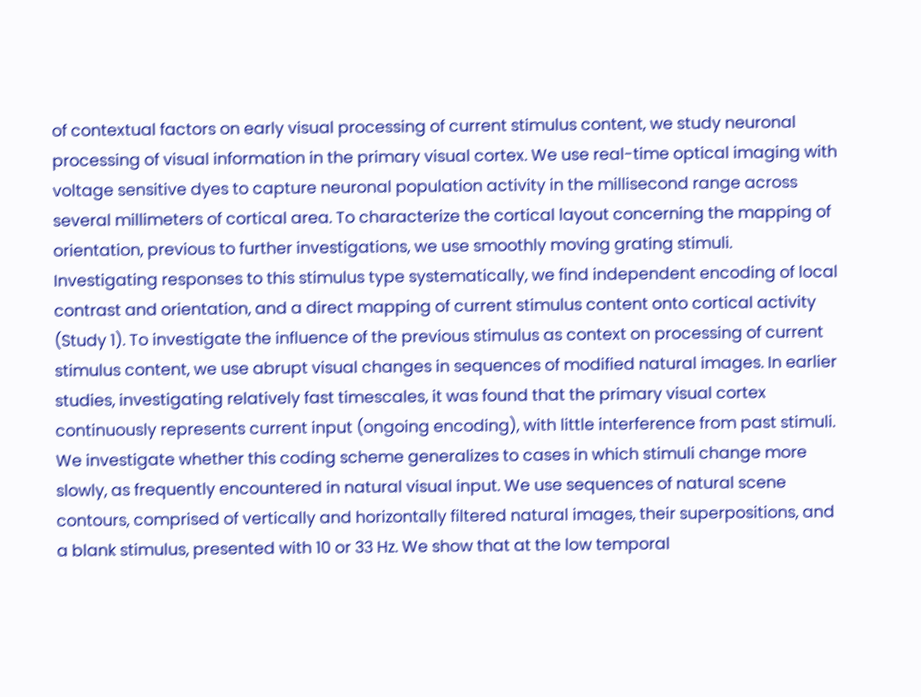of contextual factors on early visual processing of current stimulus content, we study neuronal processing of visual information in the primary visual cortex. We use real-time optical imaging with voltage sensitive dyes to capture neuronal population activity in the millisecond range across several millimeters of cortical area. To characterize the cortical layout concerning the mapping of orientation, previous to further investigations, we use smoothly moving grating stimuli. Investigating responses to this stimulus type systematically, we find independent encoding of local contrast and orientation, and a direct mapping of current stimulus content onto cortical activity (Study 1). To investigate the influence of the previous stimulus as context on processing of current stimulus content, we use abrupt visual changes in sequences of modified natural images. In earlier studies, investigating relatively fast timescales, it was found that the primary visual cortex continuously represents current input (ongoing encoding), with little interference from past stimuli. We investigate whether this coding scheme generalizes to cases in which stimuli change more slowly, as frequently encountered in natural visual input. We use sequences of natural scene contours, comprised of vertically and horizontally filtered natural images, their superpositions, and a blank stimulus, presented with 10 or 33 Hz. We show that at the low temporal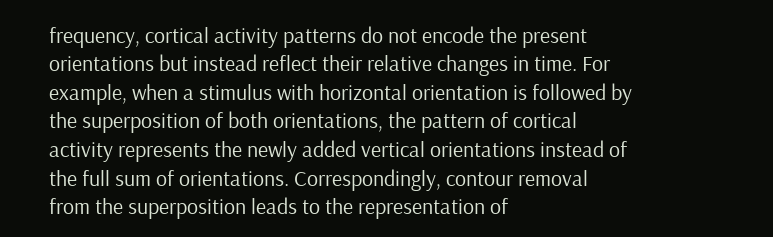frequency, cortical activity patterns do not encode the present orientations but instead reflect their relative changes in time. For example, when a stimulus with horizontal orientation is followed by the superposition of both orientations, the pattern of cortical activity represents the newly added vertical orientations instead of the full sum of orientations. Correspondingly, contour removal from the superposition leads to the representation of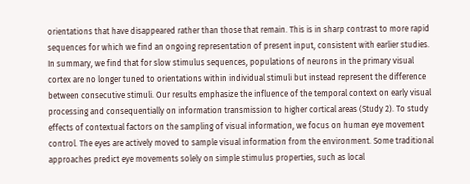orientations that have disappeared rather than those that remain. This is in sharp contrast to more rapid sequences for which we find an ongoing representation of present input, consistent with earlier studies. In summary, we find that for slow stimulus sequences, populations of neurons in the primary visual cortex are no longer tuned to orientations within individual stimuli but instead represent the difference between consecutive stimuli. Our results emphasize the influence of the temporal context on early visual processing and consequentially on information transmission to higher cortical areas (Study 2). To study effects of contextual factors on the sampling of visual information, we focus on human eye movement control. The eyes are actively moved to sample visual information from the environment. Some traditional approaches predict eye movements solely on simple stimulus properties, such as local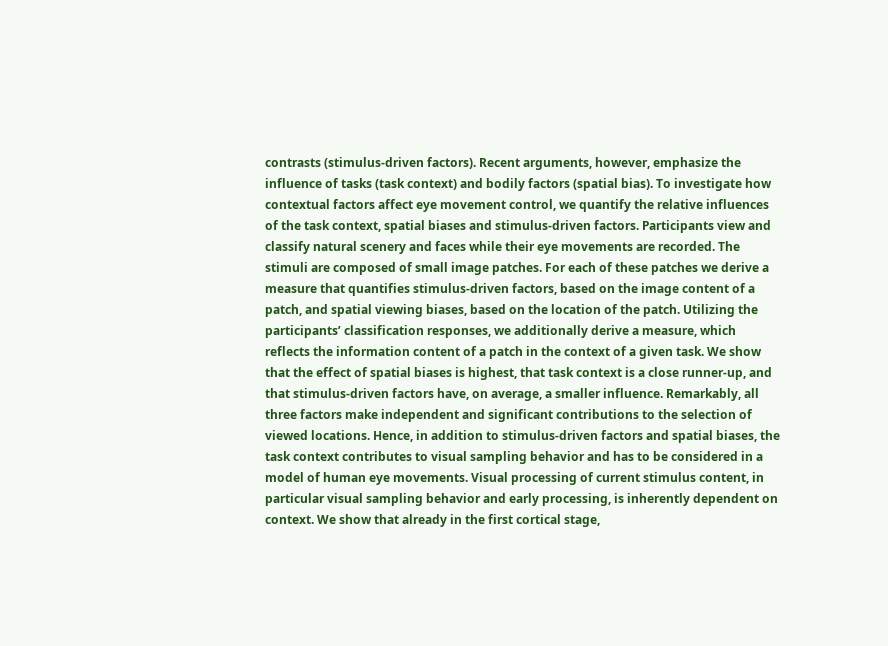contrasts (stimulus-driven factors). Recent arguments, however, emphasize the influence of tasks (task context) and bodily factors (spatial bias). To investigate how contextual factors affect eye movement control, we quantify the relative influences of the task context, spatial biases and stimulus-driven factors. Participants view and classify natural scenery and faces while their eye movements are recorded. The stimuli are composed of small image patches. For each of these patches we derive a measure that quantifies stimulus-driven factors, based on the image content of a patch, and spatial viewing biases, based on the location of the patch. Utilizing the participants’ classification responses, we additionally derive a measure, which reflects the information content of a patch in the context of a given task. We show that the effect of spatial biases is highest, that task context is a close runner-up, and that stimulus-driven factors have, on average, a smaller influence. Remarkably, all three factors make independent and significant contributions to the selection of viewed locations. Hence, in addition to stimulus-driven factors and spatial biases, the task context contributes to visual sampling behavior and has to be considered in a model of human eye movements. Visual processing of current stimulus content, in particular visual sampling behavior and early processing, is inherently dependent on context. We show that already in the first cortical stage,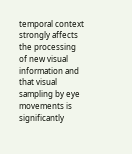temporal context strongly affects the processing of new visual information and that visual sampling by eye movements is significantly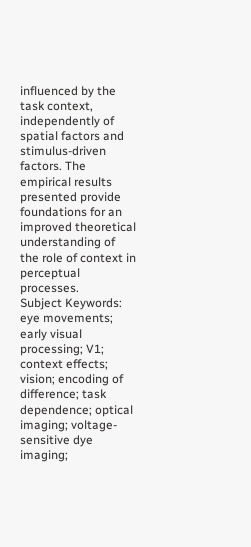influenced by the task context, independently of spatial factors and stimulus-driven factors. The empirical results presented provide foundations for an improved theoretical understanding of the role of context in perceptual processes.
Subject Keywords: eye movements; early visual processing; V1; context effects; vision; encoding of difference; task dependence; optical imaging; voltage-sensitive dye imaging;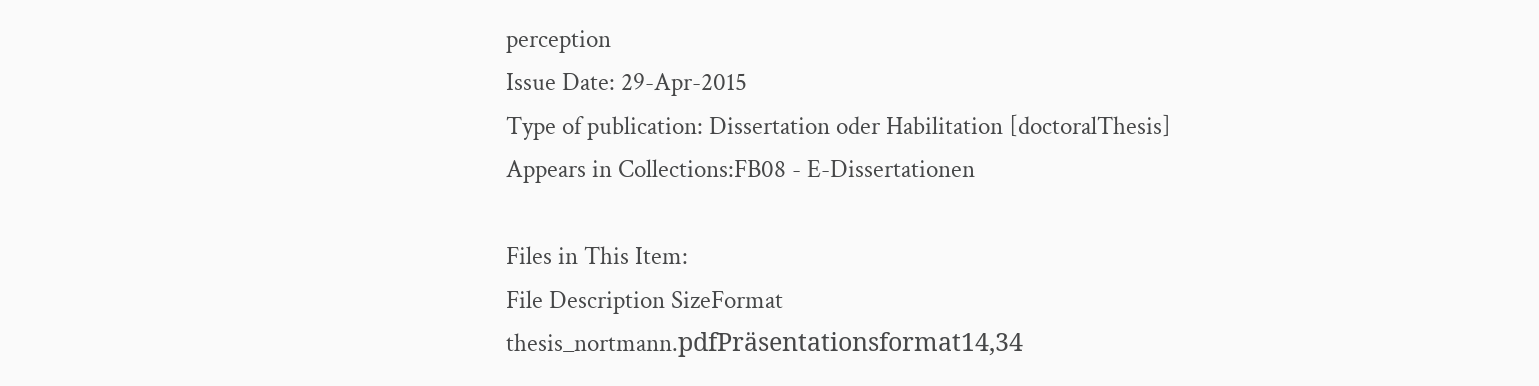perception
Issue Date: 29-Apr-2015
Type of publication: Dissertation oder Habilitation [doctoralThesis]
Appears in Collections:FB08 - E-Dissertationen

Files in This Item:
File Description SizeFormat
thesis_nortmann.pdfPräsentationsformat14,34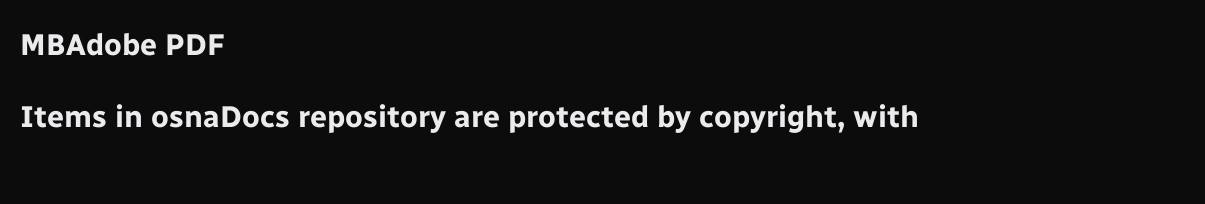MBAdobe PDF

Items in osnaDocs repository are protected by copyright, with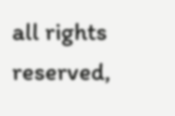all rights reserved,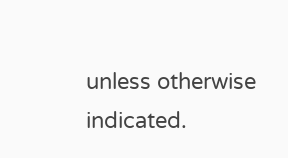unless otherwise indicated.